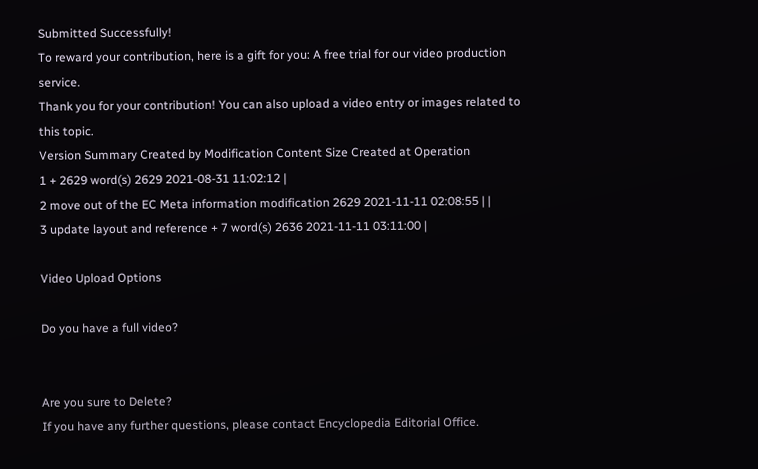Submitted Successfully!
To reward your contribution, here is a gift for you: A free trial for our video production service.
Thank you for your contribution! You can also upload a video entry or images related to this topic.
Version Summary Created by Modification Content Size Created at Operation
1 + 2629 word(s) 2629 2021-08-31 11:02:12 |
2 move out of the EC Meta information modification 2629 2021-11-11 02:08:55 | |
3 update layout and reference + 7 word(s) 2636 2021-11-11 03:11:00 |

Video Upload Options

Do you have a full video?


Are you sure to Delete?
If you have any further questions, please contact Encyclopedia Editorial Office.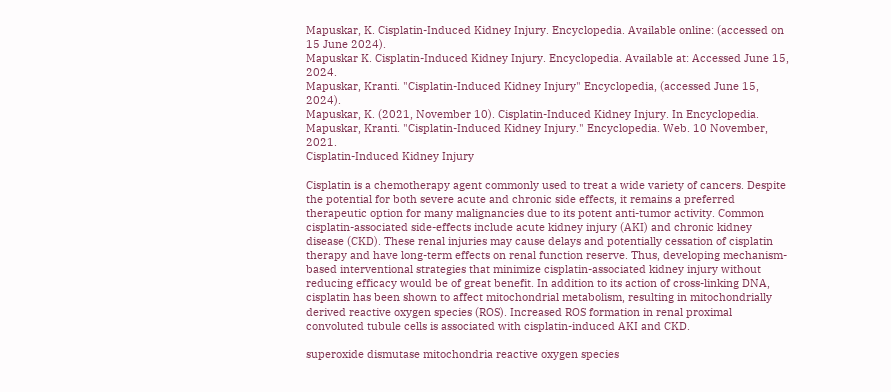Mapuskar, K. Cisplatin-Induced Kidney Injury. Encyclopedia. Available online: (accessed on 15 June 2024).
Mapuskar K. Cisplatin-Induced Kidney Injury. Encyclopedia. Available at: Accessed June 15, 2024.
Mapuskar, Kranti. "Cisplatin-Induced Kidney Injury" Encyclopedia, (accessed June 15, 2024).
Mapuskar, K. (2021, November 10). Cisplatin-Induced Kidney Injury. In Encyclopedia.
Mapuskar, Kranti. "Cisplatin-Induced Kidney Injury." Encyclopedia. Web. 10 November, 2021.
Cisplatin-Induced Kidney Injury

Cisplatin is a chemotherapy agent commonly used to treat a wide variety of cancers. Despite the potential for both severe acute and chronic side effects, it remains a preferred therapeutic option for many malignancies due to its potent anti-tumor activity. Common cisplatin-associated side-effects include acute kidney injury (AKI) and chronic kidney disease (CKD). These renal injuries may cause delays and potentially cessation of cisplatin therapy and have long-term effects on renal function reserve. Thus, developing mechanism-based interventional strategies that minimize cisplatin-associated kidney injury without reducing efficacy would be of great benefit. In addition to its action of cross-linking DNA, cisplatin has been shown to affect mitochondrial metabolism, resulting in mitochondrially derived reactive oxygen species (ROS). Increased ROS formation in renal proximal convoluted tubule cells is associated with cisplatin-induced AKI and CKD.

superoxide dismutase mitochondria reactive oxygen species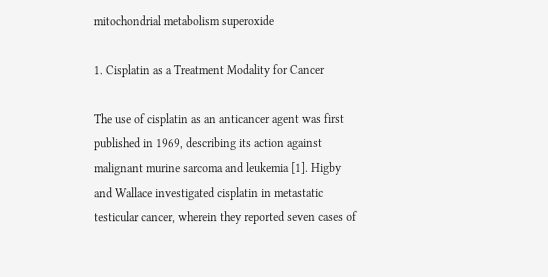mitochondrial metabolism superoxide

1. Cisplatin as a Treatment Modality for Cancer

The use of cisplatin as an anticancer agent was first published in 1969, describing its action against malignant murine sarcoma and leukemia [1]. Higby and Wallace investigated cisplatin in metastatic testicular cancer, wherein they reported seven cases of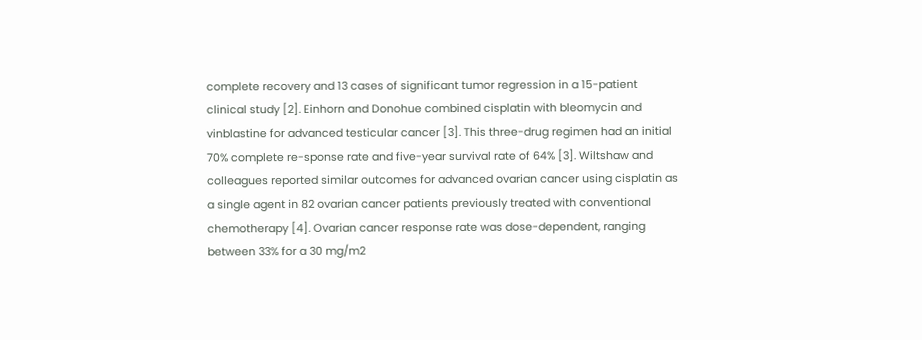complete recovery and 13 cases of significant tumor regression in a 15-patient clinical study [2]. Einhorn and Donohue combined cisplatin with bleomycin and vinblastine for advanced testicular cancer [3]. This three-drug regimen had an initial 70% complete re-sponse rate and five-year survival rate of 64% [3]. Wiltshaw and colleagues reported similar outcomes for advanced ovarian cancer using cisplatin as a single agent in 82 ovarian cancer patients previously treated with conventional chemotherapy [4]. Ovarian cancer response rate was dose-dependent, ranging between 33% for a 30 mg/m2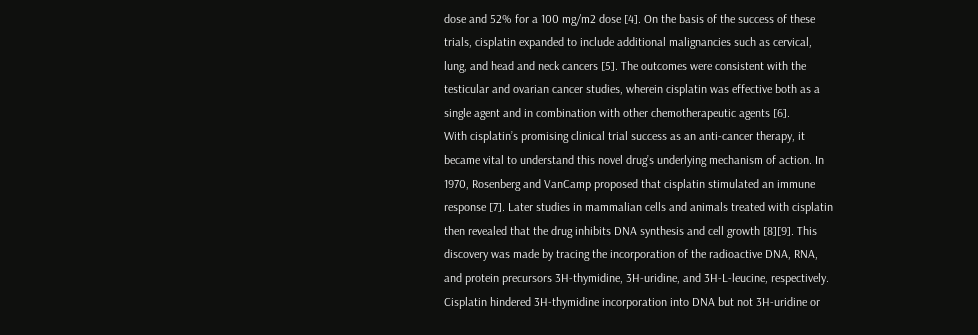dose and 52% for a 100 mg/m2 dose [4]. On the basis of the success of these trials, cisplatin expanded to include additional malignancies such as cervical, lung, and head and neck cancers [5]. The outcomes were consistent with the testicular and ovarian cancer studies, wherein cisplatin was effective both as a single agent and in combination with other chemotherapeutic agents [6].
With cisplatin’s promising clinical trial success as an anti-cancer therapy, it became vital to understand this novel drug’s underlying mechanism of action. In 1970, Rosenberg and VanCamp proposed that cisplatin stimulated an immune response [7]. Later studies in mammalian cells and animals treated with cisplatin then revealed that the drug inhibits DNA synthesis and cell growth [8][9]. This discovery was made by tracing the incorporation of the radioactive DNA, RNA, and protein precursors 3H-thymidine, 3H-uridine, and 3H-L-leucine, respectively. Cisplatin hindered 3H-thymidine incorporation into DNA but not 3H-uridine or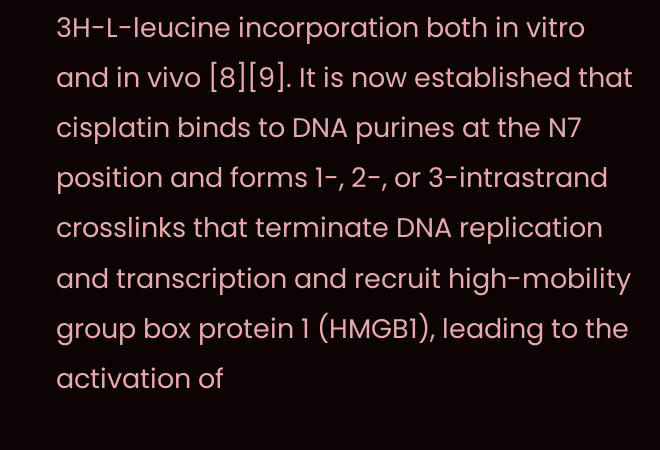3H-L-leucine incorporation both in vitro and in vivo [8][9]. It is now established that cisplatin binds to DNA purines at the N7 position and forms 1-, 2-, or 3-intrastrand crosslinks that terminate DNA replication and transcription and recruit high-mobility group box protein 1 (HMGB1), leading to the activation of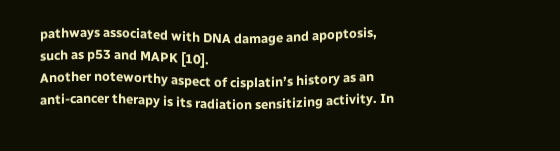pathways associated with DNA damage and apoptosis, such as p53 and MAPK [10].
Another noteworthy aspect of cisplatin’s history as an anti-cancer therapy is its radiation sensitizing activity. In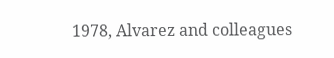1978, Alvarez and colleagues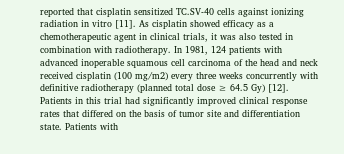reported that cisplatin sensitized TC.SV-40 cells against ionizing radiation in vitro [11]. As cisplatin showed efficacy as a chemotherapeutic agent in clinical trials, it was also tested in combination with radiotherapy. In 1981, 124 patients with advanced inoperable squamous cell carcinoma of the head and neck received cisplatin (100 mg/m2) every three weeks concurrently with definitive radiotherapy (planned total dose ≥ 64.5 Gy) [12]. Patients in this trial had significantly improved clinical response rates that differed on the basis of tumor site and differentiation state. Patients with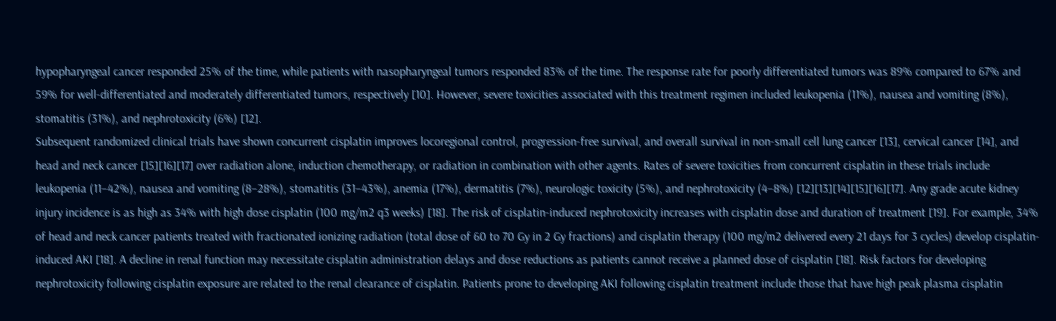hypopharyngeal cancer responded 25% of the time, while patients with nasopharyngeal tumors responded 83% of the time. The response rate for poorly differentiated tumors was 89% compared to 67% and 59% for well-differentiated and moderately differentiated tumors, respectively [10]. However, severe toxicities associated with this treatment regimen included leukopenia (11%), nausea and vomiting (8%), stomatitis (31%), and nephrotoxicity (6%) [12].
Subsequent randomized clinical trials have shown concurrent cisplatin improves locoregional control, progression-free survival, and overall survival in non-small cell lung cancer [13], cervical cancer [14], and head and neck cancer [15][16][17] over radiation alone, induction chemotherapy, or radiation in combination with other agents. Rates of severe toxicities from concurrent cisplatin in these trials include leukopenia (11–42%), nausea and vomiting (8–28%), stomatitis (31–43%), anemia (17%), dermatitis (7%), neurologic toxicity (5%), and nephrotoxicity (4–8%) [12][13][14][15][16][17]. Any grade acute kidney injury incidence is as high as 34% with high dose cisplatin (100 mg/m2 q3 weeks) [18]. The risk of cisplatin-induced nephrotoxicity increases with cisplatin dose and duration of treatment [19]. For example, 34% of head and neck cancer patients treated with fractionated ionizing radiation (total dose of 60 to 70 Gy in 2 Gy fractions) and cisplatin therapy (100 mg/m2 delivered every 21 days for 3 cycles) develop cisplatin-induced AKI [18]. A decline in renal function may necessitate cisplatin administration delays and dose reductions as patients cannot receive a planned dose of cisplatin [18]. Risk factors for developing nephrotoxicity following cisplatin exposure are related to the renal clearance of cisplatin. Patients prone to developing AKI following cisplatin treatment include those that have high peak plasma cisplatin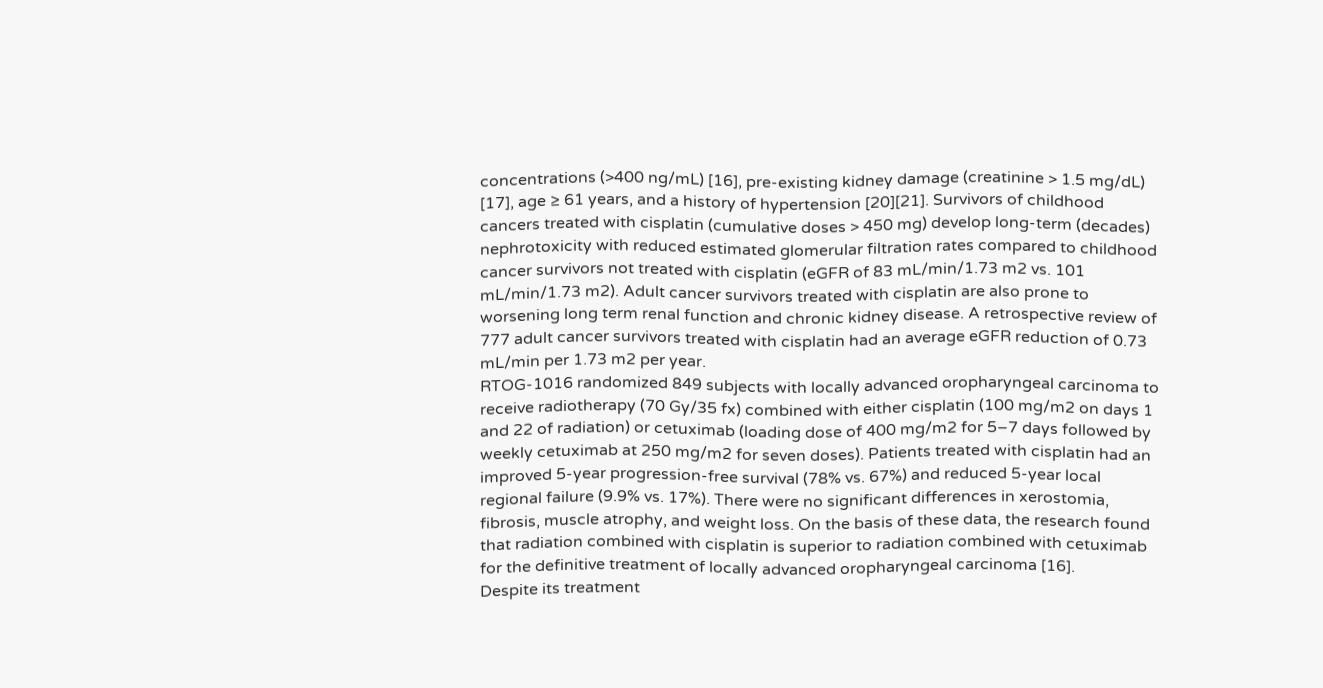concentrations (>400 ng/mL) [16], pre-existing kidney damage (creatinine > 1.5 mg/dL) [17], age ≥ 61 years, and a history of hypertension [20][21]. Survivors of childhood cancers treated with cisplatin (cumulative doses > 450 mg) develop long-term (decades) nephrotoxicity with reduced estimated glomerular filtration rates compared to childhood cancer survivors not treated with cisplatin (eGFR of 83 mL/min/1.73 m2 vs. 101 mL/min/1.73 m2). Adult cancer survivors treated with cisplatin are also prone to worsening long term renal function and chronic kidney disease. A retrospective review of 777 adult cancer survivors treated with cisplatin had an average eGFR reduction of 0.73 mL/min per 1.73 m2 per year.
RTOG-1016 randomized 849 subjects with locally advanced oropharyngeal carcinoma to receive radiotherapy (70 Gy/35 fx) combined with either cisplatin (100 mg/m2 on days 1 and 22 of radiation) or cetuximab (loading dose of 400 mg/m2 for 5–7 days followed by weekly cetuximab at 250 mg/m2 for seven doses). Patients treated with cisplatin had an improved 5-year progression-free survival (78% vs. 67%) and reduced 5-year local regional failure (9.9% vs. 17%). There were no significant differences in xerostomia, fibrosis, muscle atrophy, and weight loss. On the basis of these data, the research found that radiation combined with cisplatin is superior to radiation combined with cetuximab for the definitive treatment of locally advanced oropharyngeal carcinoma [16].
Despite its treatment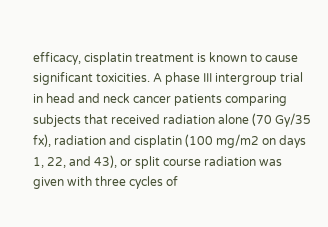efficacy, cisplatin treatment is known to cause significant toxicities. A phase III intergroup trial in head and neck cancer patients comparing subjects that received radiation alone (70 Gy/35 fx), radiation and cisplatin (100 mg/m2 on days 1, 22, and 43), or split course radiation was given with three cycles of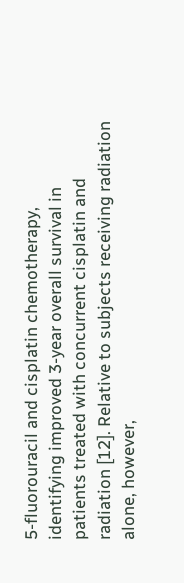5-fluorouracil and cisplatin chemotherapy, identifying improved 3-year overall survival in patients treated with concurrent cisplatin and radiation [12]. Relative to subjects receiving radiation alone, however,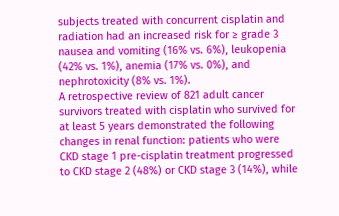subjects treated with concurrent cisplatin and radiation had an increased risk for ≥ grade 3 nausea and vomiting (16% vs. 6%), leukopenia (42% vs. 1%), anemia (17% vs. 0%), and nephrotoxicity (8% vs. 1%).
A retrospective review of 821 adult cancer survivors treated with cisplatin who survived for at least 5 years demonstrated the following changes in renal function: patients who were CKD stage 1 pre-cisplatin treatment progressed to CKD stage 2 (48%) or CKD stage 3 (14%), while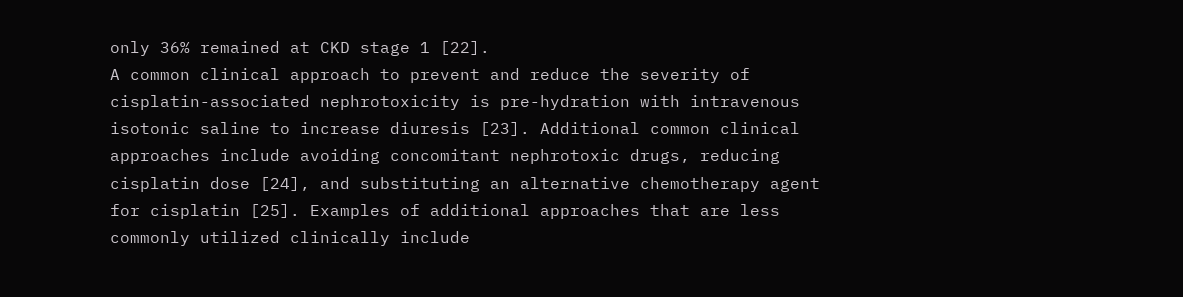only 36% remained at CKD stage 1 [22].
A common clinical approach to prevent and reduce the severity of cisplatin-associated nephrotoxicity is pre-hydration with intravenous isotonic saline to increase diuresis [23]. Additional common clinical approaches include avoiding concomitant nephrotoxic drugs, reducing cisplatin dose [24], and substituting an alternative chemotherapy agent for cisplatin [25]. Examples of additional approaches that are less commonly utilized clinically include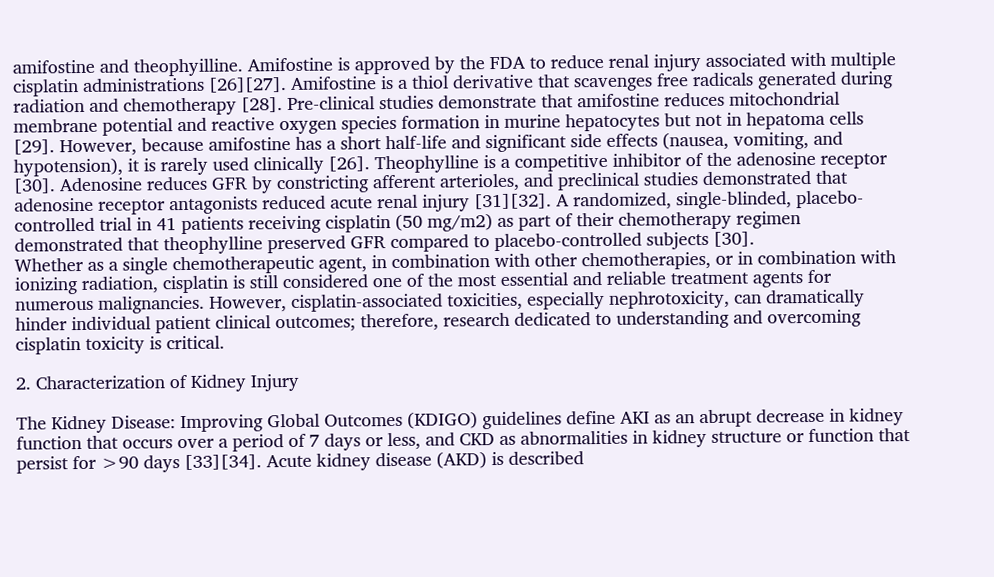amifostine and theophyilline. Amifostine is approved by the FDA to reduce renal injury associated with multiple cisplatin administrations [26][27]. Amifostine is a thiol derivative that scavenges free radicals generated during radiation and chemotherapy [28]. Pre-clinical studies demonstrate that amifostine reduces mitochondrial membrane potential and reactive oxygen species formation in murine hepatocytes but not in hepatoma cells [29]. However, because amifostine has a short half-life and significant side effects (nausea, vomiting, and hypotension), it is rarely used clinically [26]. Theophylline is a competitive inhibitor of the adenosine receptor [30]. Adenosine reduces GFR by constricting afferent arterioles, and preclinical studies demonstrated that adenosine receptor antagonists reduced acute renal injury [31][32]. A randomized, single-blinded, placebo-controlled trial in 41 patients receiving cisplatin (50 mg/m2) as part of their chemotherapy regimen demonstrated that theophylline preserved GFR compared to placebo-controlled subjects [30].
Whether as a single chemotherapeutic agent, in combination with other chemotherapies, or in combination with ionizing radiation, cisplatin is still considered one of the most essential and reliable treatment agents for numerous malignancies. However, cisplatin-associated toxicities, especially nephrotoxicity, can dramatically hinder individual patient clinical outcomes; therefore, research dedicated to understanding and overcoming cisplatin toxicity is critical.

2. Characterization of Kidney Injury

The Kidney Disease: Improving Global Outcomes (KDIGO) guidelines define AKI as an abrupt decrease in kidney function that occurs over a period of 7 days or less, and CKD as abnormalities in kidney structure or function that persist for >90 days [33][34]. Acute kidney disease (AKD) is described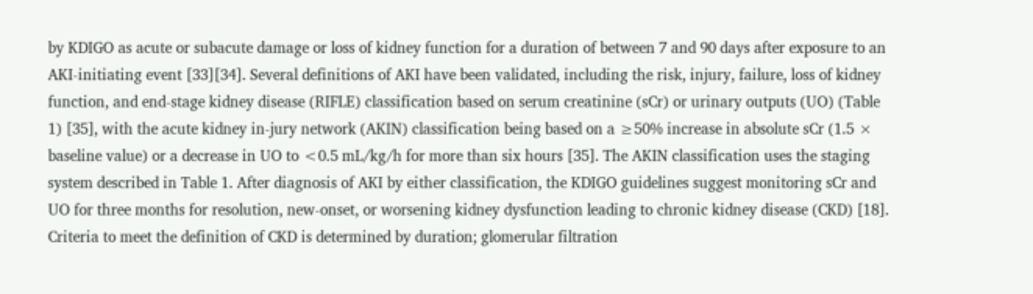by KDIGO as acute or subacute damage or loss of kidney function for a duration of between 7 and 90 days after exposure to an AKI-initiating event [33][34]. Several definitions of AKI have been validated, including the risk, injury, failure, loss of kidney function, and end-stage kidney disease (RIFLE) classification based on serum creatinine (sCr) or urinary outputs (UO) (Table 1) [35], with the acute kidney in-jury network (AKIN) classification being based on a ≥50% increase in absolute sCr (1.5 × baseline value) or a decrease in UO to <0.5 mL/kg/h for more than six hours [35]. The AKIN classification uses the staging system described in Table 1. After diagnosis of AKI by either classification, the KDIGO guidelines suggest monitoring sCr and UO for three months for resolution, new-onset, or worsening kidney dysfunction leading to chronic kidney disease (CKD) [18]. Criteria to meet the definition of CKD is determined by duration; glomerular filtration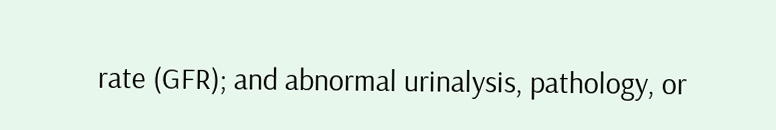rate (GFR); and abnormal urinalysis, pathology, or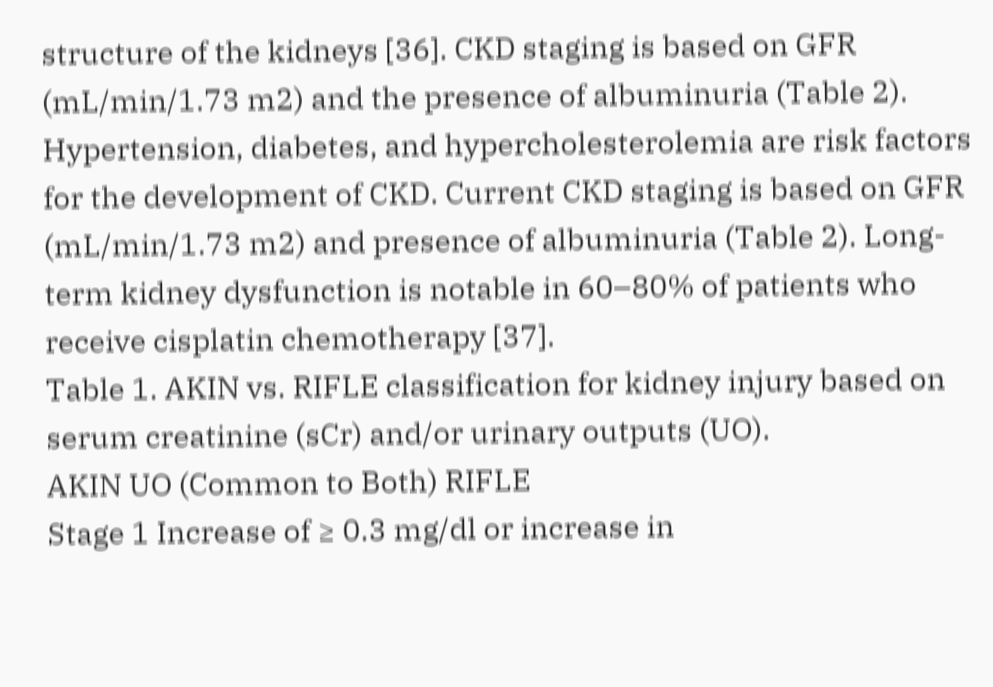structure of the kidneys [36]. CKD staging is based on GFR (mL/min/1.73 m2) and the presence of albuminuria (Table 2). Hypertension, diabetes, and hypercholesterolemia are risk factors for the development of CKD. Current CKD staging is based on GFR (mL/min/1.73 m2) and presence of albuminuria (Table 2). Long-term kidney dysfunction is notable in 60–80% of patients who receive cisplatin chemotherapy [37].
Table 1. AKIN vs. RIFLE classification for kidney injury based on serum creatinine (sCr) and/or urinary outputs (UO).
AKIN UO (Common to Both) RIFLE
Stage 1 Increase of ≥ 0.3 mg/dl or increase in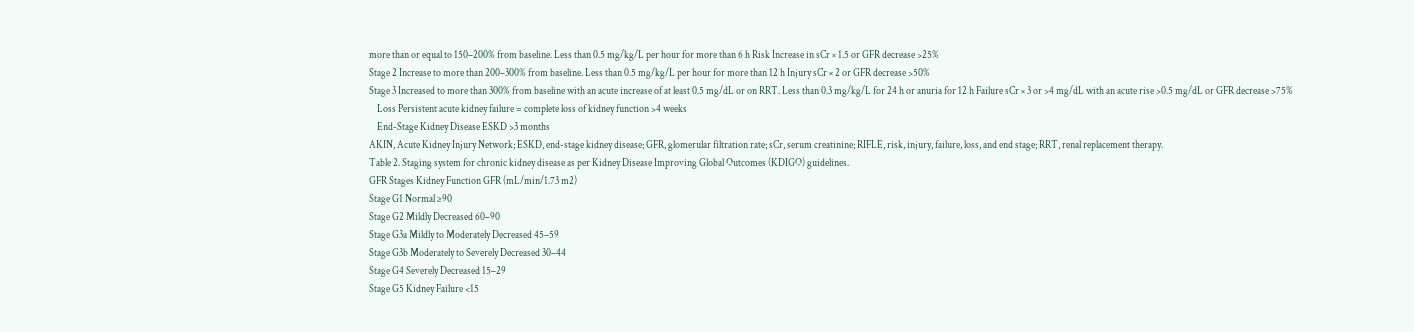more than or equal to 150–200% from baseline. Less than 0.5 mg/kg/L per hour for more than 6 h Risk Increase in sCr × 1.5 or GFR decrease >25%
Stage 2 Increase to more than 200–300% from baseline. Less than 0.5 mg/kg/L per hour for more than 12 h Injury sCr × 2 or GFR decrease >50%
Stage 3 Increased to more than 300% from baseline with an acute increase of at least 0.5 mg/dL or on RRT. Less than 0.3 mg/kg/L for 24 h or anuria for 12 h Failure sCr × 3 or >4 mg/dL with an acute rise >0.5 mg/dL or GFR decrease >75%
    Loss Persistent acute kidney failure = complete loss of kidney function >4 weeks
    End-Stage Kidney Disease ESKD >3 months
AKIN, Acute Kidney Injury Network; ESKD, end-stage kidney disease; GFR, glomerular filtration rate; sCr, serum creatinine; RIFLE, risk, injury, failure, loss, and end stage; RRT, renal replacement therapy.
Table 2. Staging system for chronic kidney disease as per Kidney Disease Improving Global Outcomes (KDIGO) guidelines.
GFR Stages Kidney Function GFR (mL/min/1.73 m2)
Stage G1 Normal ≥90
Stage G2 Mildly Decreased 60–90
Stage G3a Mildly to Moderately Decreased 45–59
Stage G3b Moderately to Severely Decreased 30–44
Stage G4 Severely Decreased 15–29
Stage G5 Kidney Failure <15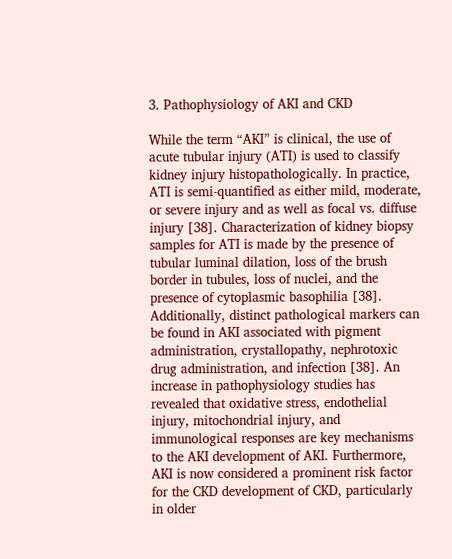3. Pathophysiology of AKI and CKD

While the term “AKI” is clinical, the use of acute tubular injury (ATI) is used to classify kidney injury histopathologically. In practice, ATI is semi-quantified as either mild, moderate, or severe injury and as well as focal vs. diffuse injury [38]. Characterization of kidney biopsy samples for ATI is made by the presence of tubular luminal dilation, loss of the brush border in tubules, loss of nuclei, and the presence of cytoplasmic basophilia [38]. Additionally, distinct pathological markers can be found in AKI associated with pigment administration, crystallopathy, nephrotoxic drug administration, and infection [38]. An increase in pathophysiology studies has revealed that oxidative stress, endothelial injury, mitochondrial injury, and immunological responses are key mechanisms to the AKI development of AKI. Furthermore, AKI is now considered a prominent risk factor for the CKD development of CKD, particularly in older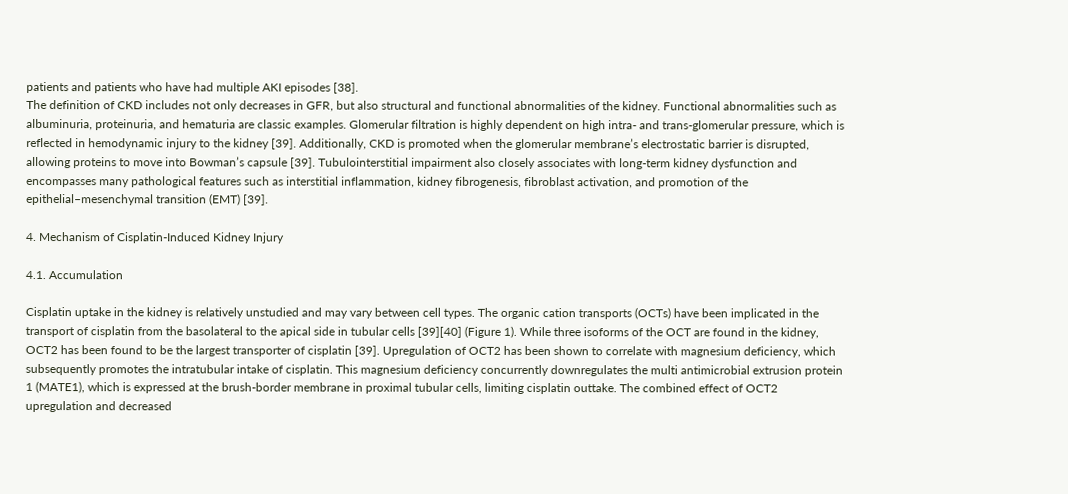patients and patients who have had multiple AKI episodes [38].
The definition of CKD includes not only decreases in GFR, but also structural and functional abnormalities of the kidney. Functional abnormalities such as albuminuria, proteinuria, and hematuria are classic examples. Glomerular filtration is highly dependent on high intra- and trans-glomerular pressure, which is reflected in hemodynamic injury to the kidney [39]. Additionally, CKD is promoted when the glomerular membrane’s electrostatic barrier is disrupted, allowing proteins to move into Bowman’s capsule [39]. Tubulointerstitial impairment also closely associates with long-term kidney dysfunction and encompasses many pathological features such as interstitial inflammation, kidney fibrogenesis, fibroblast activation, and promotion of the epithelial–mesenchymal transition (EMT) [39].

4. Mechanism of Cisplatin-Induced Kidney Injury

4.1. Accumulation

Cisplatin uptake in the kidney is relatively unstudied and may vary between cell types. The organic cation transports (OCTs) have been implicated in the transport of cisplatin from the basolateral to the apical side in tubular cells [39][40] (Figure 1). While three isoforms of the OCT are found in the kidney, OCT2 has been found to be the largest transporter of cisplatin [39]. Upregulation of OCT2 has been shown to correlate with magnesium deficiency, which subsequently promotes the intratubular intake of cisplatin. This magnesium deficiency concurrently downregulates the multi antimicrobial extrusion protein 1 (MATE1), which is expressed at the brush-border membrane in proximal tubular cells, limiting cisplatin outtake. The combined effect of OCT2 upregulation and decreased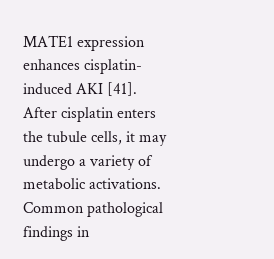MATE1 expression enhances cisplatin-induced AKI [41]. After cisplatin enters the tubule cells, it may undergo a variety of metabolic activations. Common pathological findings in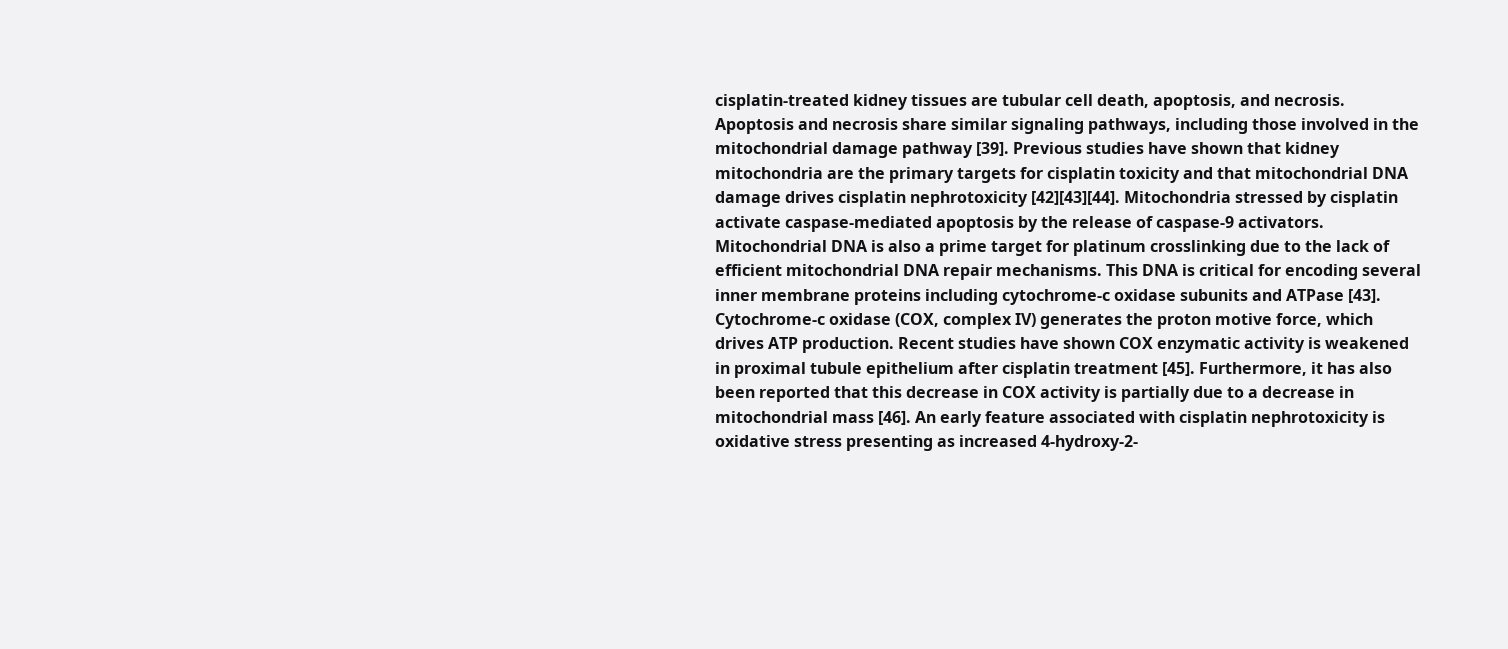cisplatin-treated kidney tissues are tubular cell death, apoptosis, and necrosis. Apoptosis and necrosis share similar signaling pathways, including those involved in the mitochondrial damage pathway [39]. Previous studies have shown that kidney mitochondria are the primary targets for cisplatin toxicity and that mitochondrial DNA damage drives cisplatin nephrotoxicity [42][43][44]. Mitochondria stressed by cisplatin activate caspase-mediated apoptosis by the release of caspase-9 activators. Mitochondrial DNA is also a prime target for platinum crosslinking due to the lack of efficient mitochondrial DNA repair mechanisms. This DNA is critical for encoding several inner membrane proteins including cytochrome-c oxidase subunits and ATPase [43]. Cytochrome-c oxidase (COX, complex IV) generates the proton motive force, which drives ATP production. Recent studies have shown COX enzymatic activity is weakened in proximal tubule epithelium after cisplatin treatment [45]. Furthermore, it has also been reported that this decrease in COX activity is partially due to a decrease in mitochondrial mass [46]. An early feature associated with cisplatin nephrotoxicity is oxidative stress presenting as increased 4-hydroxy-2-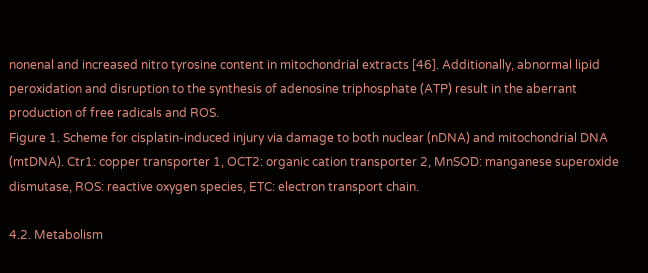nonenal and increased nitro tyrosine content in mitochondrial extracts [46]. Additionally, abnormal lipid peroxidation and disruption to the synthesis of adenosine triphosphate (ATP) result in the aberrant production of free radicals and ROS.
Figure 1. Scheme for cisplatin-induced injury via damage to both nuclear (nDNA) and mitochondrial DNA (mtDNA). Ctr1: copper transporter 1, OCT2: organic cation transporter 2, MnSOD: manganese superoxide dismutase, ROS: reactive oxygen species, ETC: electron transport chain.

4.2. Metabolism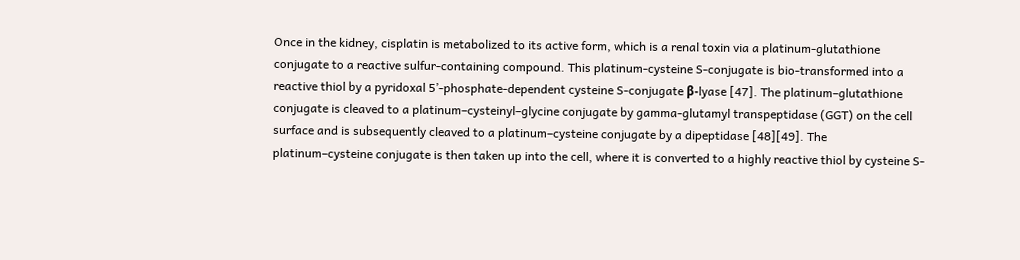Once in the kidney, cisplatin is metabolized to its active form, which is a renal toxin via a platinum-glutathione conjugate to a reactive sulfur-containing compound. This platinum-cysteine S-conjugate is bio-transformed into a reactive thiol by a pyridoxal 5’-phosphate-dependent cysteine S-conjugate β-lyase [47]. The platinum–glutathione conjugate is cleaved to a platinum–cysteinyl–glycine conjugate by gamma-glutamyl transpeptidase (GGT) on the cell surface and is subsequently cleaved to a platinum–cysteine conjugate by a dipeptidase [48][49]. The platinum–cysteine conjugate is then taken up into the cell, where it is converted to a highly reactive thiol by cysteine S-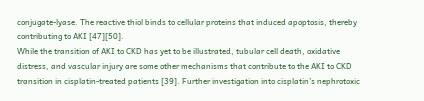conjugate-lyase. The reactive thiol binds to cellular proteins that induced apoptosis, thereby contributing to AKI [47][50].
While the transition of AKI to CKD has yet to be illustrated, tubular cell death, oxidative distress, and vascular injury are some other mechanisms that contribute to the AKI to CKD transition in cisplatin-treated patients [39]. Further investigation into cisplatin’s nephrotoxic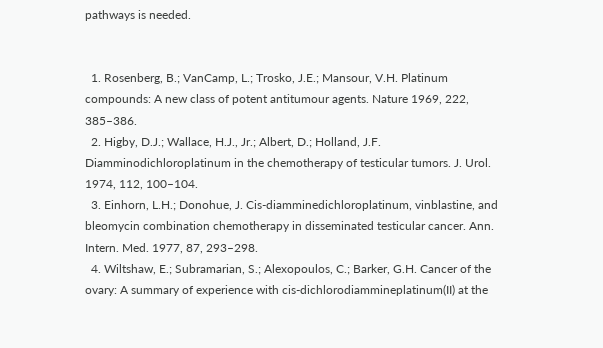pathways is needed.


  1. Rosenberg, B.; VanCamp, L.; Trosko, J.E.; Mansour, V.H. Platinum compounds: A new class of potent antitumour agents. Nature 1969, 222, 385–386.
  2. Higby, D.J.; Wallace, H.J., Jr.; Albert, D.; Holland, J.F. Diamminodichloroplatinum in the chemotherapy of testicular tumors. J. Urol. 1974, 112, 100–104.
  3. Einhorn, L.H.; Donohue, J. Cis-diamminedichloroplatinum, vinblastine, and bleomycin combination chemotherapy in disseminated testicular cancer. Ann. Intern. Med. 1977, 87, 293–298.
  4. Wiltshaw, E.; Subramarian, S.; Alexopoulos, C.; Barker, G.H. Cancer of the ovary: A summary of experience with cis-dichlorodiammineplatinum(II) at the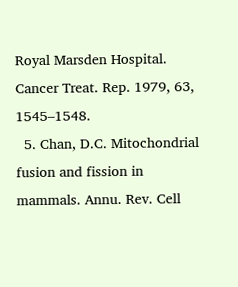Royal Marsden Hospital. Cancer Treat. Rep. 1979, 63, 1545–1548.
  5. Chan, D.C. Mitochondrial fusion and fission in mammals. Annu. Rev. Cell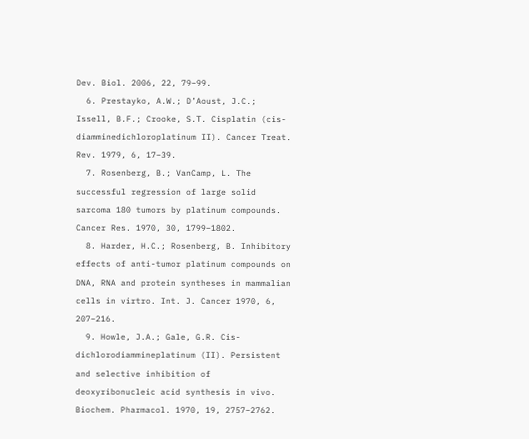Dev. Biol. 2006, 22, 79–99.
  6. Prestayko, A.W.; D’Aoust, J.C.; Issell, B.F.; Crooke, S.T. Cisplatin (cis-diamminedichloroplatinum II). Cancer Treat. Rev. 1979, 6, 17–39.
  7. Rosenberg, B.; VanCamp, L. The successful regression of large solid sarcoma 180 tumors by platinum compounds. Cancer Res. 1970, 30, 1799–1802.
  8. Harder, H.C.; Rosenberg, B. Inhibitory effects of anti-tumor platinum compounds on DNA, RNA and protein syntheses in mammalian cells in virtro. Int. J. Cancer 1970, 6, 207–216.
  9. Howle, J.A.; Gale, G.R. Cis-dichlorodiammineplatinum (II). Persistent and selective inhibition of deoxyribonucleic acid synthesis in vivo. Biochem. Pharmacol. 1970, 19, 2757–2762.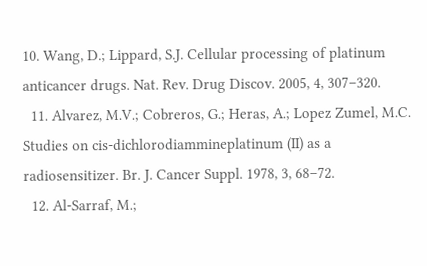10. Wang, D.; Lippard, S.J. Cellular processing of platinum anticancer drugs. Nat. Rev. Drug Discov. 2005, 4, 307–320.
  11. Alvarez, M.V.; Cobreros, G.; Heras, A.; Lopez Zumel, M.C. Studies on cis-dichlorodiammineplatinum (II) as a radiosensitizer. Br. J. Cancer Suppl. 1978, 3, 68–72.
  12. Al-Sarraf, M.;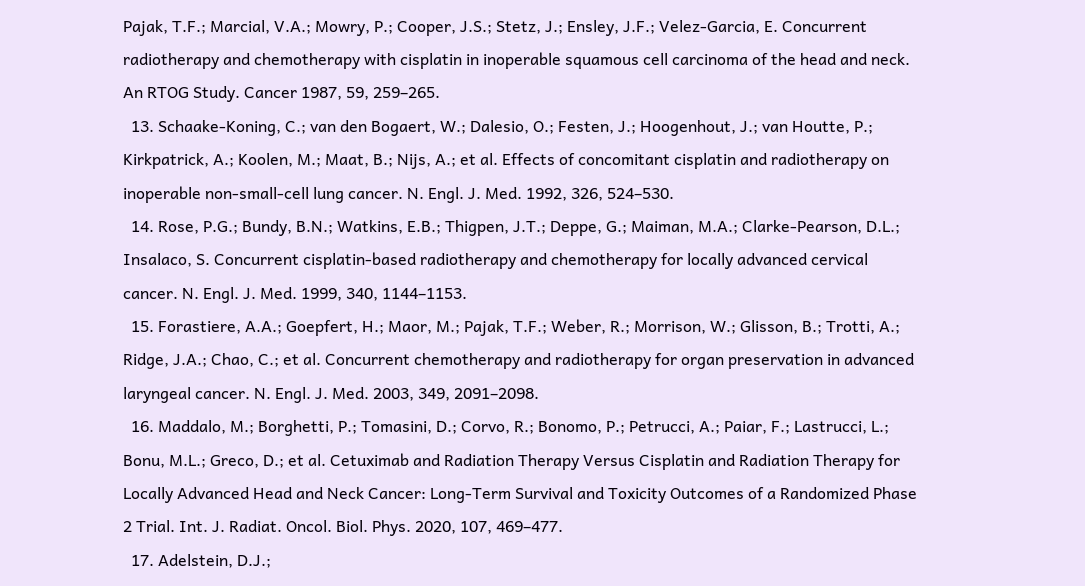Pajak, T.F.; Marcial, V.A.; Mowry, P.; Cooper, J.S.; Stetz, J.; Ensley, J.F.; Velez-Garcia, E. Concurrent radiotherapy and chemotherapy with cisplatin in inoperable squamous cell carcinoma of the head and neck. An RTOG Study. Cancer 1987, 59, 259–265.
  13. Schaake-Koning, C.; van den Bogaert, W.; Dalesio, O.; Festen, J.; Hoogenhout, J.; van Houtte, P.; Kirkpatrick, A.; Koolen, M.; Maat, B.; Nijs, A.; et al. Effects of concomitant cisplatin and radiotherapy on inoperable non-small-cell lung cancer. N. Engl. J. Med. 1992, 326, 524–530.
  14. Rose, P.G.; Bundy, B.N.; Watkins, E.B.; Thigpen, J.T.; Deppe, G.; Maiman, M.A.; Clarke-Pearson, D.L.; Insalaco, S. Concurrent cisplatin-based radiotherapy and chemotherapy for locally advanced cervical cancer. N. Engl. J. Med. 1999, 340, 1144–1153.
  15. Forastiere, A.A.; Goepfert, H.; Maor, M.; Pajak, T.F.; Weber, R.; Morrison, W.; Glisson, B.; Trotti, A.; Ridge, J.A.; Chao, C.; et al. Concurrent chemotherapy and radiotherapy for organ preservation in advanced laryngeal cancer. N. Engl. J. Med. 2003, 349, 2091–2098.
  16. Maddalo, M.; Borghetti, P.; Tomasini, D.; Corvo, R.; Bonomo, P.; Petrucci, A.; Paiar, F.; Lastrucci, L.; Bonu, M.L.; Greco, D.; et al. Cetuximab and Radiation Therapy Versus Cisplatin and Radiation Therapy for Locally Advanced Head and Neck Cancer: Long-Term Survival and Toxicity Outcomes of a Randomized Phase 2 Trial. Int. J. Radiat. Oncol. Biol. Phys. 2020, 107, 469–477.
  17. Adelstein, D.J.;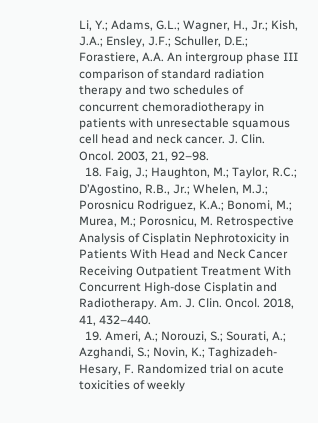Li, Y.; Adams, G.L.; Wagner, H., Jr.; Kish, J.A.; Ensley, J.F.; Schuller, D.E.; Forastiere, A.A. An intergroup phase III comparison of standard radiation therapy and two schedules of concurrent chemoradiotherapy in patients with unresectable squamous cell head and neck cancer. J. Clin. Oncol. 2003, 21, 92–98.
  18. Faig, J.; Haughton, M.; Taylor, R.C.; D’Agostino, R.B., Jr.; Whelen, M.J.; Porosnicu Rodriguez, K.A.; Bonomi, M.; Murea, M.; Porosnicu, M. Retrospective Analysis of Cisplatin Nephrotoxicity in Patients With Head and Neck Cancer Receiving Outpatient Treatment With Concurrent High-dose Cisplatin and Radiotherapy. Am. J. Clin. Oncol. 2018, 41, 432–440.
  19. Ameri, A.; Norouzi, S.; Sourati, A.; Azghandi, S.; Novin, K.; Taghizadeh-Hesary, F. Randomized trial on acute toxicities of weekly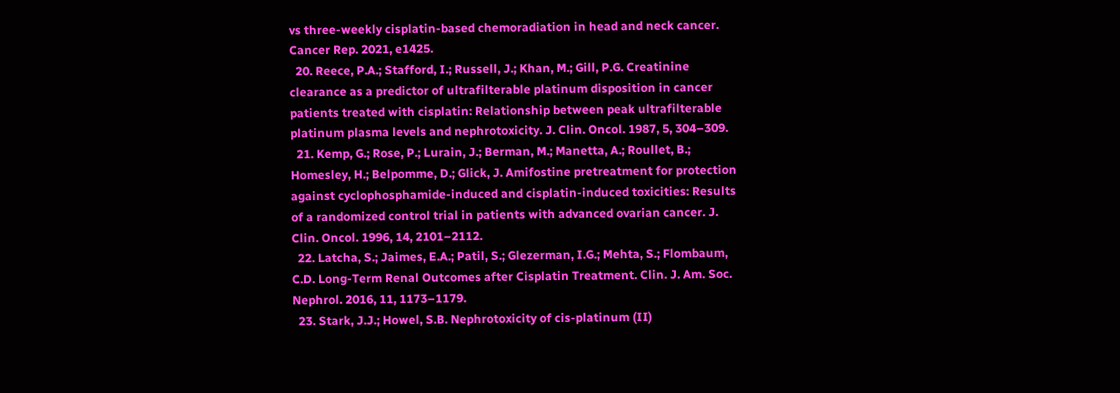vs three-weekly cisplatin-based chemoradiation in head and neck cancer. Cancer Rep. 2021, e1425.
  20. Reece, P.A.; Stafford, I.; Russell, J.; Khan, M.; Gill, P.G. Creatinine clearance as a predictor of ultrafilterable platinum disposition in cancer patients treated with cisplatin: Relationship between peak ultrafilterable platinum plasma levels and nephrotoxicity. J. Clin. Oncol. 1987, 5, 304–309.
  21. Kemp, G.; Rose, P.; Lurain, J.; Berman, M.; Manetta, A.; Roullet, B.; Homesley, H.; Belpomme, D.; Glick, J. Amifostine pretreatment for protection against cyclophosphamide-induced and cisplatin-induced toxicities: Results of a randomized control trial in patients with advanced ovarian cancer. J. Clin. Oncol. 1996, 14, 2101–2112.
  22. Latcha, S.; Jaimes, E.A.; Patil, S.; Glezerman, I.G.; Mehta, S.; Flombaum, C.D. Long-Term Renal Outcomes after Cisplatin Treatment. Clin. J. Am. Soc. Nephrol. 2016, 11, 1173–1179.
  23. Stark, J.J.; Howel, S.B. Nephrotoxicity of cis-platinum (II)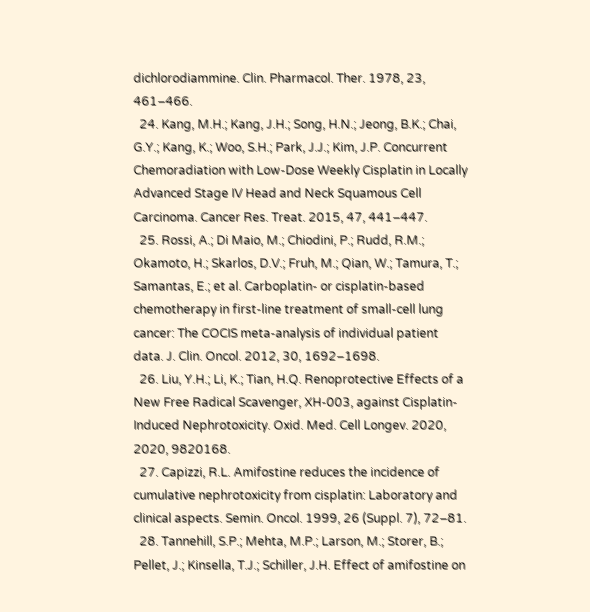dichlorodiammine. Clin. Pharmacol. Ther. 1978, 23, 461–466.
  24. Kang, M.H.; Kang, J.H.; Song, H.N.; Jeong, B.K.; Chai, G.Y.; Kang, K.; Woo, S.H.; Park, J.J.; Kim, J.P. Concurrent Chemoradiation with Low-Dose Weekly Cisplatin in Locally Advanced Stage IV Head and Neck Squamous Cell Carcinoma. Cancer Res. Treat. 2015, 47, 441–447.
  25. Rossi, A.; Di Maio, M.; Chiodini, P.; Rudd, R.M.; Okamoto, H.; Skarlos, D.V.; Fruh, M.; Qian, W.; Tamura, T.; Samantas, E.; et al. Carboplatin- or cisplatin-based chemotherapy in first-line treatment of small-cell lung cancer: The COCIS meta-analysis of individual patient data. J. Clin. Oncol. 2012, 30, 1692–1698.
  26. Liu, Y.H.; Li, K.; Tian, H.Q. Renoprotective Effects of a New Free Radical Scavenger, XH-003, against Cisplatin-Induced Nephrotoxicity. Oxid. Med. Cell Longev. 2020, 2020, 9820168.
  27. Capizzi, R.L. Amifostine reduces the incidence of cumulative nephrotoxicity from cisplatin: Laboratory and clinical aspects. Semin. Oncol. 1999, 26 (Suppl. 7), 72–81.
  28. Tannehill, S.P.; Mehta, M.P.; Larson, M.; Storer, B.; Pellet, J.; Kinsella, T.J.; Schiller, J.H. Effect of amifostine on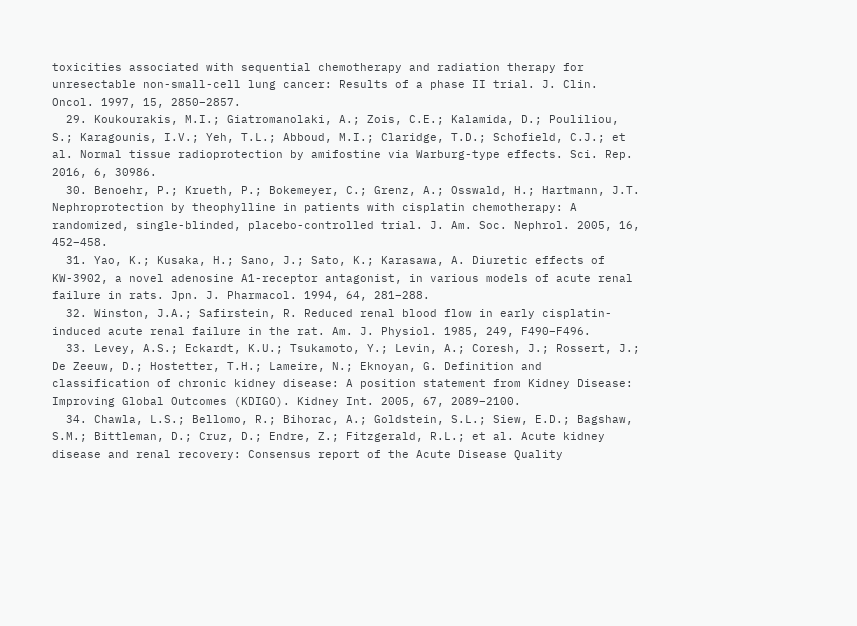toxicities associated with sequential chemotherapy and radiation therapy for unresectable non-small-cell lung cancer: Results of a phase II trial. J. Clin. Oncol. 1997, 15, 2850–2857.
  29. Koukourakis, M.I.; Giatromanolaki, A.; Zois, C.E.; Kalamida, D.; Pouliliou, S.; Karagounis, I.V.; Yeh, T.L.; Abboud, M.I.; Claridge, T.D.; Schofield, C.J.; et al. Normal tissue radioprotection by amifostine via Warburg-type effects. Sci. Rep. 2016, 6, 30986.
  30. Benoehr, P.; Krueth, P.; Bokemeyer, C.; Grenz, A.; Osswald, H.; Hartmann, J.T. Nephroprotection by theophylline in patients with cisplatin chemotherapy: A randomized, single-blinded, placebo-controlled trial. J. Am. Soc. Nephrol. 2005, 16, 452–458.
  31. Yao, K.; Kusaka, H.; Sano, J.; Sato, K.; Karasawa, A. Diuretic effects of KW-3902, a novel adenosine A1-receptor antagonist, in various models of acute renal failure in rats. Jpn. J. Pharmacol. 1994, 64, 281–288.
  32. Winston, J.A.; Safirstein, R. Reduced renal blood flow in early cisplatin-induced acute renal failure in the rat. Am. J. Physiol. 1985, 249, F490–F496.
  33. Levey, A.S.; Eckardt, K.U.; Tsukamoto, Y.; Levin, A.; Coresh, J.; Rossert, J.; De Zeeuw, D.; Hostetter, T.H.; Lameire, N.; Eknoyan, G. Definition and classification of chronic kidney disease: A position statement from Kidney Disease: Improving Global Outcomes (KDIGO). Kidney Int. 2005, 67, 2089–2100.
  34. Chawla, L.S.; Bellomo, R.; Bihorac, A.; Goldstein, S.L.; Siew, E.D.; Bagshaw, S.M.; Bittleman, D.; Cruz, D.; Endre, Z.; Fitzgerald, R.L.; et al. Acute kidney disease and renal recovery: Consensus report of the Acute Disease Quality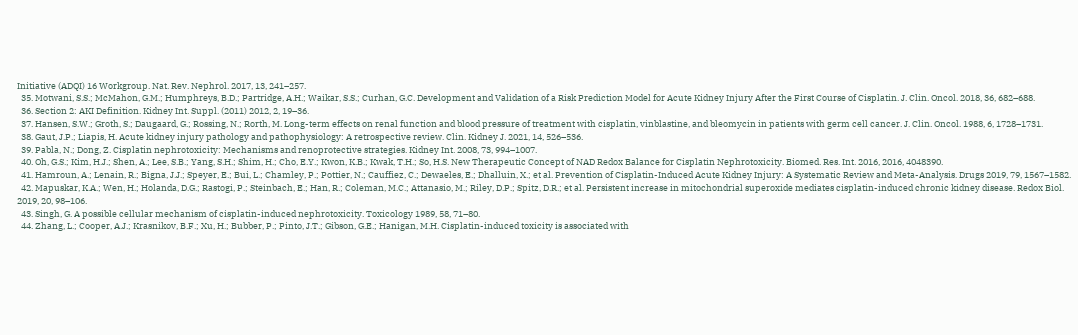Initiative (ADQI) 16 Workgroup. Nat. Rev. Nephrol. 2017, 13, 241–257.
  35. Motwani, S.S.; McMahon, G.M.; Humphreys, B.D.; Partridge, A.H.; Waikar, S.S.; Curhan, G.C. Development and Validation of a Risk Prediction Model for Acute Kidney Injury After the First Course of Cisplatin. J. Clin. Oncol. 2018, 36, 682–688.
  36. Section 2: AKI Definition. Kidney Int. Suppl. (2011) 2012, 2, 19–36.
  37. Hansen, S.W.; Groth, S.; Daugaard, G.; Rossing, N.; Rorth, M. Long-term effects on renal function and blood pressure of treatment with cisplatin, vinblastine, and bleomycin in patients with germ cell cancer. J. Clin. Oncol. 1988, 6, 1728–1731.
  38. Gaut, J.P.; Liapis, H. Acute kidney injury pathology and pathophysiology: A retrospective review. Clin. Kidney J. 2021, 14, 526–536.
  39. Pabla, N.; Dong, Z. Cisplatin nephrotoxicity: Mechanisms and renoprotective strategies. Kidney Int. 2008, 73, 994–1007.
  40. Oh, G.S.; Kim, H.J.; Shen, A.; Lee, S.B.; Yang, S.H.; Shim, H.; Cho, E.Y.; Kwon, K.B.; Kwak, T.H.; So, H.S. New Therapeutic Concept of NAD Redox Balance for Cisplatin Nephrotoxicity. Biomed. Res. Int. 2016, 2016, 4048390.
  41. Hamroun, A.; Lenain, R.; Bigna, J.J.; Speyer, E.; Bui, L.; Chamley, P.; Pottier, N.; Cauffiez, C.; Dewaeles, E.; Dhalluin, X.; et al. Prevention of Cisplatin-Induced Acute Kidney Injury: A Systematic Review and Meta-Analysis. Drugs 2019, 79, 1567–1582.
  42. Mapuskar, K.A.; Wen, H.; Holanda, D.G.; Rastogi, P.; Steinbach, E.; Han, R.; Coleman, M.C.; Attanasio, M.; Riley, D.P.; Spitz, D.R.; et al. Persistent increase in mitochondrial superoxide mediates cisplatin-induced chronic kidney disease. Redox Biol. 2019, 20, 98–106.
  43. Singh, G. A possible cellular mechanism of cisplatin-induced nephrotoxicity. Toxicology 1989, 58, 71–80.
  44. Zhang, L.; Cooper, A.J.; Krasnikov, B.F.; Xu, H.; Bubber, P.; Pinto, J.T.; Gibson, G.E.; Hanigan, M.H. Cisplatin-induced toxicity is associated with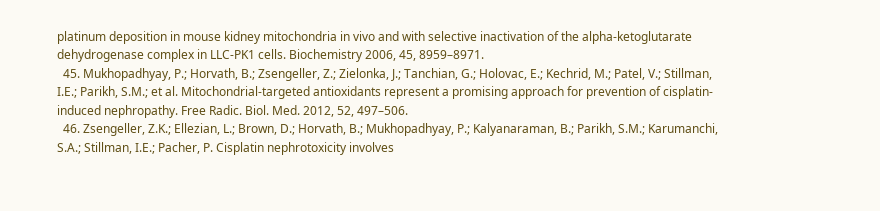platinum deposition in mouse kidney mitochondria in vivo and with selective inactivation of the alpha-ketoglutarate dehydrogenase complex in LLC-PK1 cells. Biochemistry 2006, 45, 8959–8971.
  45. Mukhopadhyay, P.; Horvath, B.; Zsengeller, Z.; Zielonka, J.; Tanchian, G.; Holovac, E.; Kechrid, M.; Patel, V.; Stillman, I.E.; Parikh, S.M.; et al. Mitochondrial-targeted antioxidants represent a promising approach for prevention of cisplatin-induced nephropathy. Free Radic. Biol. Med. 2012, 52, 497–506.
  46. Zsengeller, Z.K.; Ellezian, L.; Brown, D.; Horvath, B.; Mukhopadhyay, P.; Kalyanaraman, B.; Parikh, S.M.; Karumanchi, S.A.; Stillman, I.E.; Pacher, P. Cisplatin nephrotoxicity involves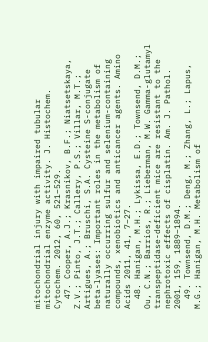mitochondrial injury with impaired tubular mitochondrial enzyme activity. J. Histochem. Cytochem. 2012, 60, 521–529.
  47. Cooper, A.J.; Krasnikov, B.F.; Niatsetskaya, Z.V.; Pinto, J.T.; Callery, P.S.; Villar, M.T.; Artigues, A.; Bruschi, S.A. Cysteine S-conjugate beta-lyases: Important roles in the metabolism of naturally occurring sulfur and selenium-containing compounds, xenobiotics and anticancer agents. Amino Acids 2011, 41, 7–27.
  48. Hanigan, M.H.; Lykissa, E.D.; Townsend, D.M.; Ou, C.N.; Barrios, R.; Lieberman, M.W. Gamma-glutamyl transpeptidase-deficient mice are resistant to the nephrotoxic effects of cisplatin. Am. J. Pathol. 2001, 159, 1889–1894.
  49. Townsend, D.M.; Deng, M.; Zhang, L.; Lapus, M.G.; Hanigan, M.H. Metabolism of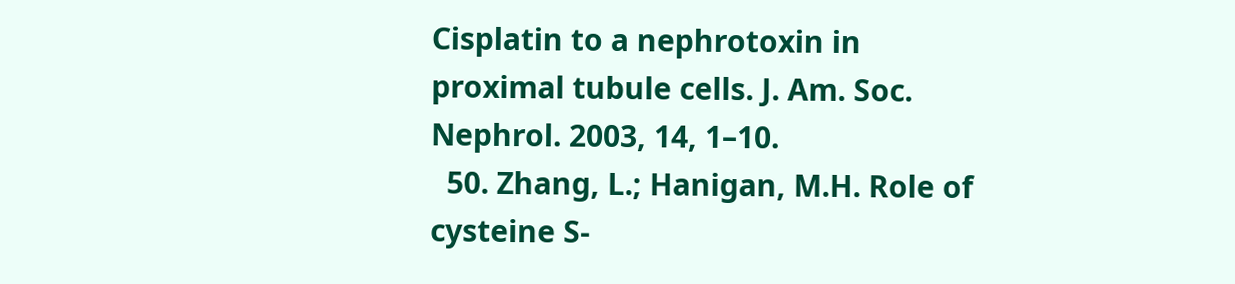Cisplatin to a nephrotoxin in proximal tubule cells. J. Am. Soc. Nephrol. 2003, 14, 1–10.
  50. Zhang, L.; Hanigan, M.H. Role of cysteine S-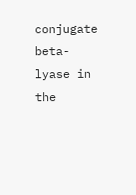conjugate beta-lyase in the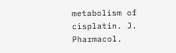metabolism of cisplatin. J. Pharmacol.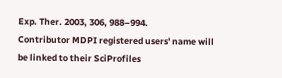Exp. Ther. 2003, 306, 988–994.
Contributor MDPI registered users' name will be linked to their SciProfiles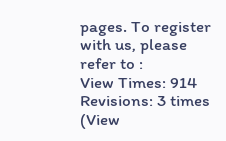pages. To register with us, please refer to :
View Times: 914
Revisions: 3 times (View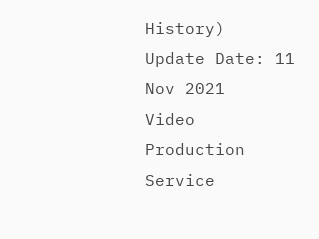History)
Update Date: 11 Nov 2021
Video Production Service